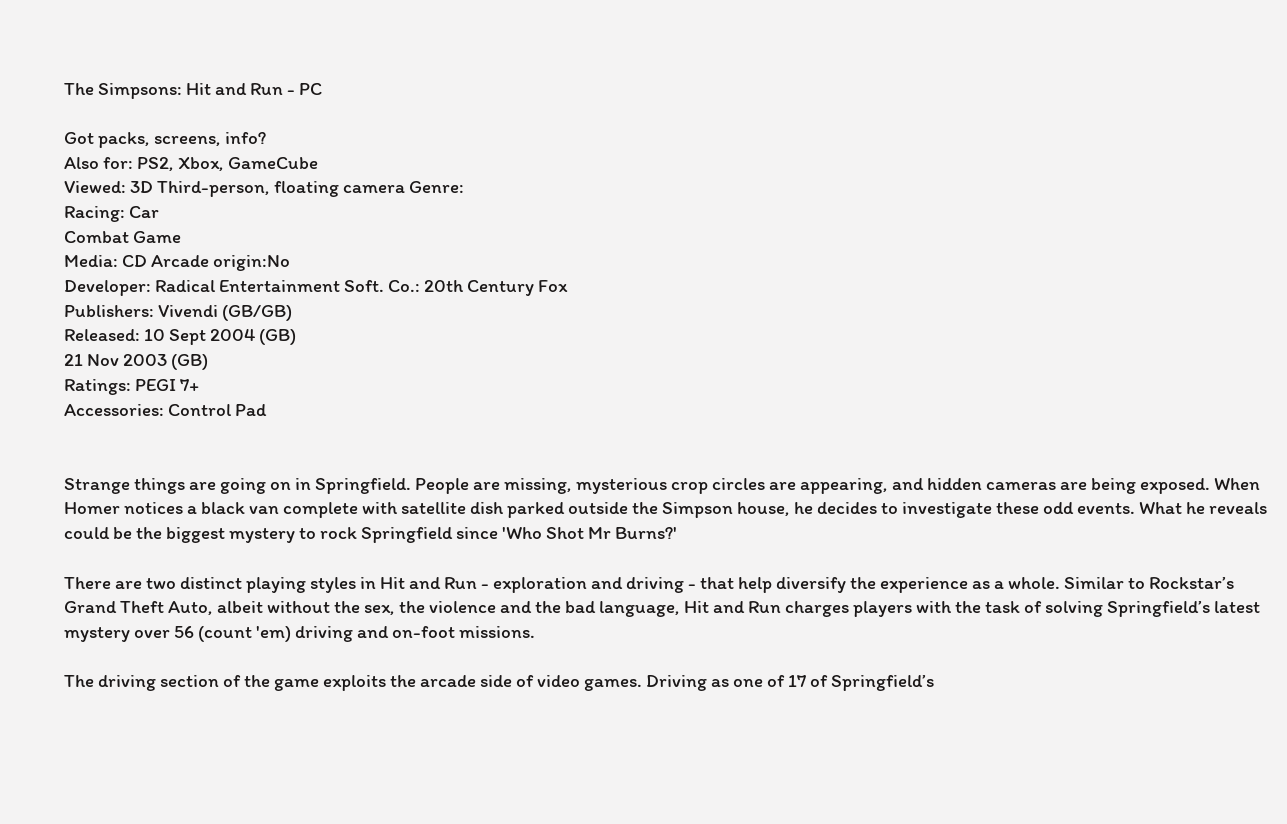The Simpsons: Hit and Run - PC

Got packs, screens, info?
Also for: PS2, Xbox, GameCube
Viewed: 3D Third-person, floating camera Genre:
Racing: Car
Combat Game
Media: CD Arcade origin:No
Developer: Radical Entertainment Soft. Co.: 20th Century Fox
Publishers: Vivendi (GB/GB)
Released: 10 Sept 2004 (GB)
21 Nov 2003 (GB)
Ratings: PEGI 7+
Accessories: Control Pad


Strange things are going on in Springfield. People are missing, mysterious crop circles are appearing, and hidden cameras are being exposed. When Homer notices a black van complete with satellite dish parked outside the Simpson house, he decides to investigate these odd events. What he reveals could be the biggest mystery to rock Springfield since 'Who Shot Mr Burns?'

There are two distinct playing styles in Hit and Run - exploration and driving - that help diversify the experience as a whole. Similar to Rockstar’s Grand Theft Auto, albeit without the sex, the violence and the bad language, Hit and Run charges players with the task of solving Springfield’s latest mystery over 56 (count 'em) driving and on-foot missions.

The driving section of the game exploits the arcade side of video games. Driving as one of 17 of Springfield’s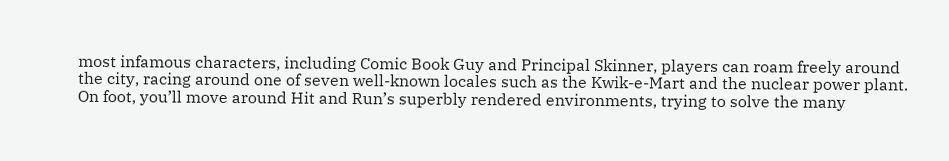most infamous characters, including Comic Book Guy and Principal Skinner, players can roam freely around the city, racing around one of seven well-known locales such as the Kwik-e-Mart and the nuclear power plant. On foot, you’ll move around Hit and Run’s superbly rendered environments, trying to solve the many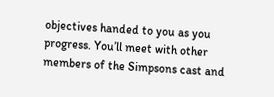objectives handed to you as you progress. You’ll meet with other members of the Simpsons cast and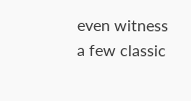even witness a few classic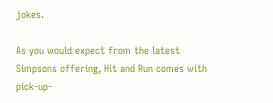jokes.

As you would expect from the latest Simpsons offering, Hit and Run comes with pick-up-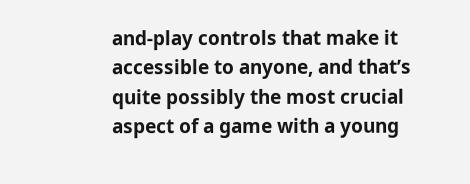and-play controls that make it accessible to anyone, and that’s quite possibly the most crucial aspect of a game with a young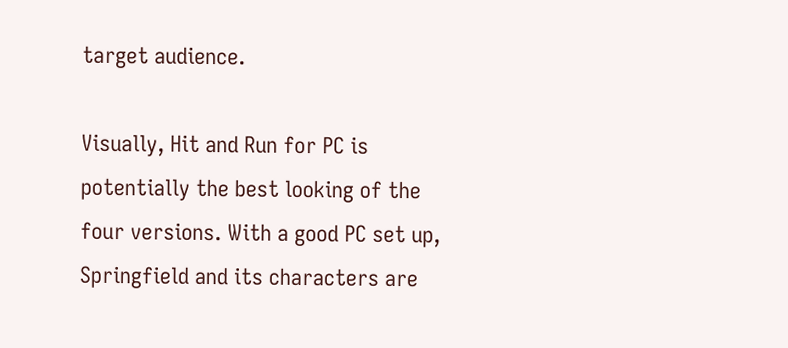target audience.

Visually, Hit and Run for PC is potentially the best looking of the four versions. With a good PC set up, Springfield and its characters are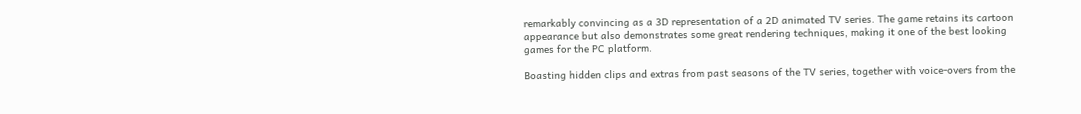remarkably convincing as a 3D representation of a 2D animated TV series. The game retains its cartoon appearance but also demonstrates some great rendering techniques, making it one of the best looking games for the PC platform.

Boasting hidden clips and extras from past seasons of the TV series, together with voice-overs from the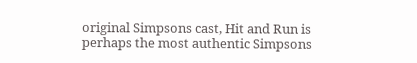original Simpsons cast, Hit and Run is perhaps the most authentic Simpsons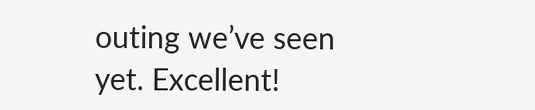outing we’ve seen yet. Excellent!